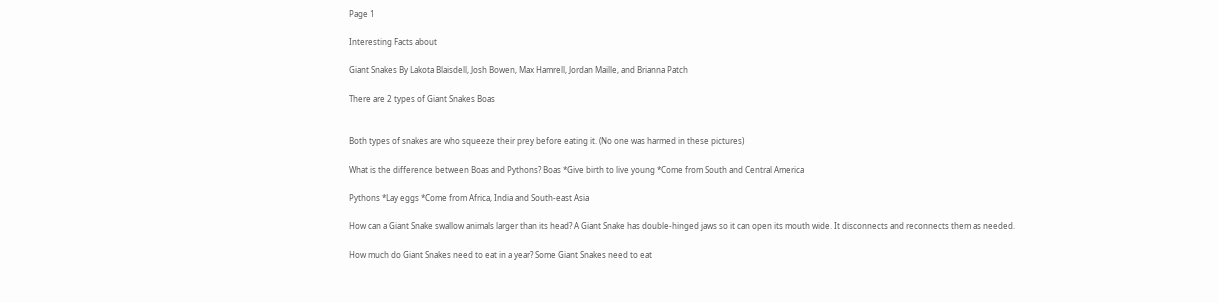Page 1

Interesting Facts about

Giant Snakes By Lakota Blaisdell, Josh Bowen, Max Hamrell, Jordan Maille, and Brianna Patch

There are 2 types of Giant Snakes Boas


Both types of snakes are who squeeze their prey before eating it. (No one was harmed in these pictures)

What is the difference between Boas and Pythons? Boas *Give birth to live young *Come from South and Central America

Pythons *Lay eggs *Come from Africa, India and South-east Asia

How can a Giant Snake swallow animals larger than its head? A Giant Snake has double-hinged jaws so it can open its mouth wide. It disconnects and reconnects them as needed.

How much do Giant Snakes need to eat in a year? Some Giant Snakes need to eat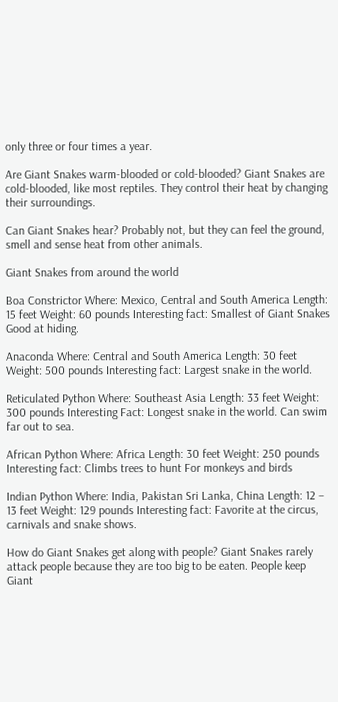only three or four times a year.

Are Giant Snakes warm-blooded or cold-blooded? Giant Snakes are cold-blooded, like most reptiles. They control their heat by changing their surroundings.

Can Giant Snakes hear? Probably not, but they can feel the ground, smell and sense heat from other animals.

Giant Snakes from around the world

Boa Constrictor Where: Mexico, Central and South America Length: 15 feet Weight: 60 pounds Interesting fact: Smallest of Giant Snakes Good at hiding.

Anaconda Where: Central and South America Length: 30 feet Weight: 500 pounds Interesting fact: Largest snake in the world.

Reticulated Python Where: Southeast Asia Length: 33 feet Weight: 300 pounds Interesting Fact: Longest snake in the world. Can swim far out to sea.

African Python Where: Africa Length: 30 feet Weight: 250 pounds Interesting fact: Climbs trees to hunt For monkeys and birds

Indian Python Where: India, Pakistan Sri Lanka, China Length: 12 – 13 feet Weight: 129 pounds Interesting fact: Favorite at the circus, carnivals and snake shows.

How do Giant Snakes get along with people? Giant Snakes rarely attack people because they are too big to be eaten. People keep Giant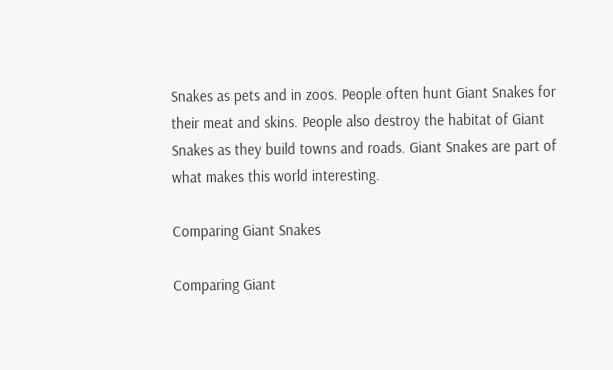Snakes as pets and in zoos. People often hunt Giant Snakes for their meat and skins. People also destroy the habitat of Giant Snakes as they build towns and roads. Giant Snakes are part of what makes this world interesting.

Comparing Giant Snakes

Comparing Giant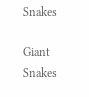Snakes

Giant Snakes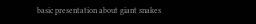basic presentation about giant snakes